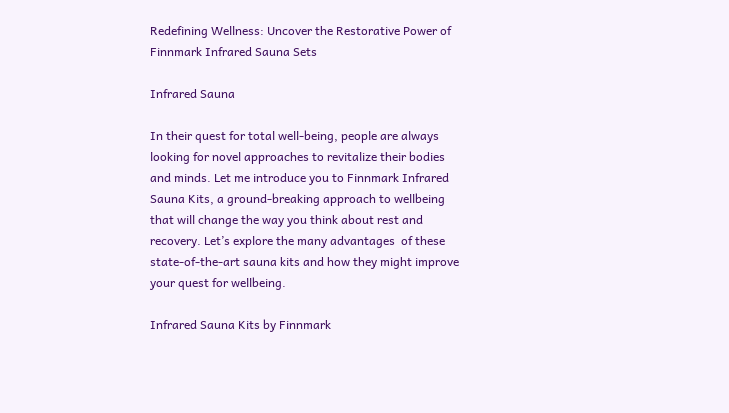Redefining Wellness: Uncover the Restorative Power of Finnmark Infrared Sauna Sets

Infrared Sauna

In their quest for total well-being, people are always looking for novel approaches to revitalize their bodies and minds. Let me introduce you to Finnmark Infrared Sauna Kits, a ground-breaking approach to wellbeing that will change the way you think about rest and recovery. Let’s explore the many advantages  of these state-of-the-art sauna kits and how they might improve your quest for wellbeing.

Infrared Sauna Kits by Finnmark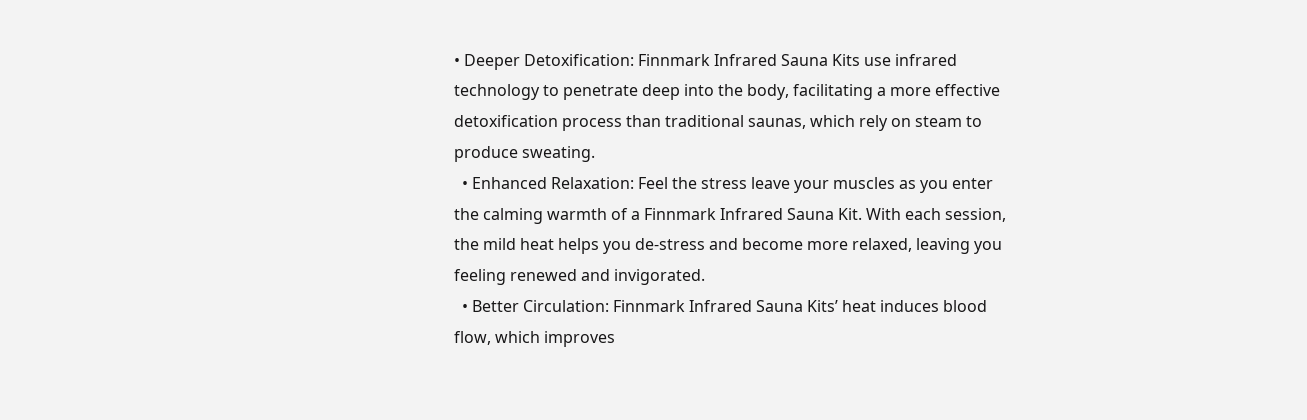• Deeper Detoxification: Finnmark Infrared Sauna Kits use infrared technology to penetrate deep into the body, facilitating a more effective detoxification process than traditional saunas, which rely on steam to produce sweating.
  • Enhanced Relaxation: Feel the stress leave your muscles as you enter the calming warmth of a Finnmark Infrared Sauna Kit. With each session, the mild heat helps you de-stress and become more relaxed, leaving you feeling renewed and invigorated.
  • Better Circulation: Finnmark Infrared Sauna Kits’ heat induces blood flow, which improves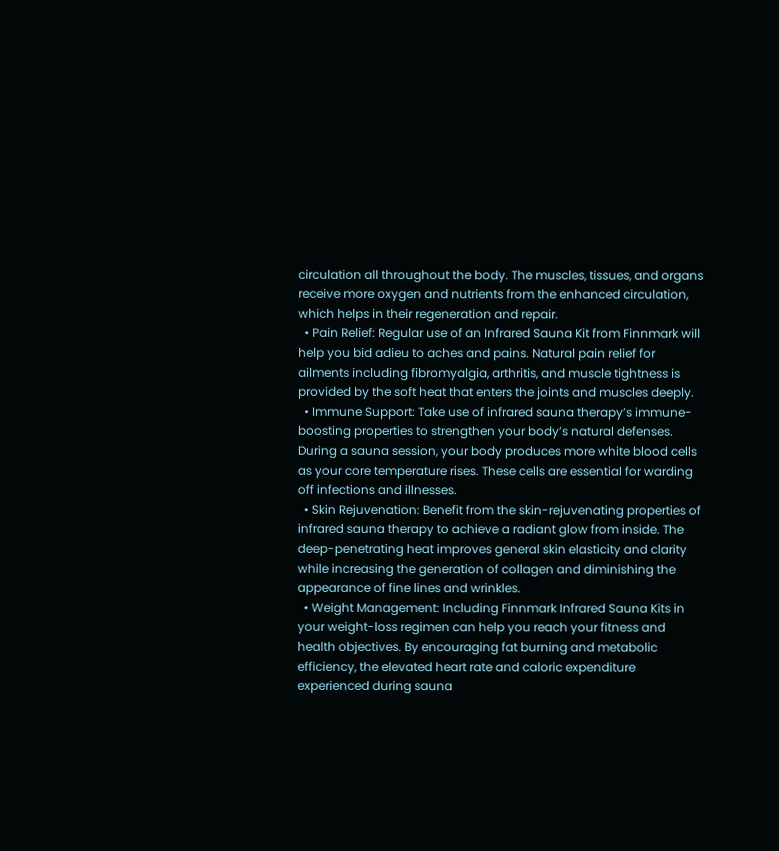circulation all throughout the body. The muscles, tissues, and organs receive more oxygen and nutrients from the enhanced circulation, which helps in their regeneration and repair.
  • Pain Relief: Regular use of an Infrared Sauna Kit from Finnmark will help you bid adieu to aches and pains. Natural pain relief for ailments including fibromyalgia, arthritis, and muscle tightness is provided by the soft heat that enters the joints and muscles deeply.
  • Immune Support: Take use of infrared sauna therapy’s immune-boosting properties to strengthen your body’s natural defenses. During a sauna session, your body produces more white blood cells as your core temperature rises. These cells are essential for warding off infections and illnesses.
  • Skin Rejuvenation: Benefit from the skin-rejuvenating properties of infrared sauna therapy to achieve a radiant glow from inside. The deep-penetrating heat improves general skin elasticity and clarity while increasing the generation of collagen and diminishing the appearance of fine lines and wrinkles.
  • Weight Management: Including Finnmark Infrared Sauna Kits in your weight-loss regimen can help you reach your fitness and health objectives. By encouraging fat burning and metabolic efficiency, the elevated heart rate and caloric expenditure experienced during sauna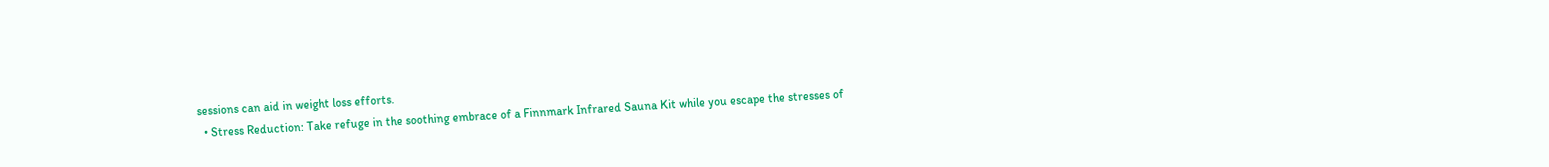sessions can aid in weight loss efforts.
  • Stress Reduction: Take refuge in the soothing embrace of a Finnmark Infrared Sauna Kit while you escape the stresses of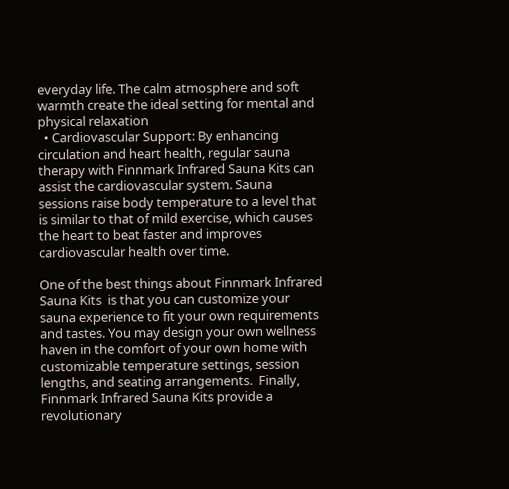everyday life. The calm atmosphere and soft warmth create the ideal setting for mental and physical relaxation
  • Cardiovascular Support: By enhancing circulation and heart health, regular sauna therapy with Finnmark Infrared Sauna Kits can assist the cardiovascular system. Sauna sessions raise body temperature to a level that is similar to that of mild exercise, which causes the heart to beat faster and improves cardiovascular health over time.

One of the best things about Finnmark Infrared Sauna Kits  is that you can customize your sauna experience to fit your own requirements and tastes. You may design your own wellness haven in the comfort of your own home with customizable temperature settings, session lengths, and seating arrangements.  Finally, Finnmark Infrared Sauna Kits provide a revolutionary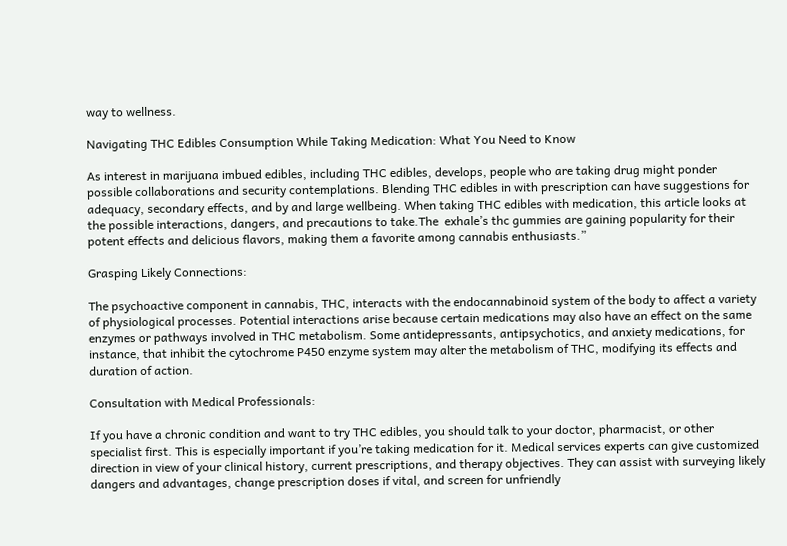way to wellness.

Navigating THC Edibles Consumption While Taking Medication: What You Need to Know

As interest in marijuana imbued edibles, including THC edibles, develops, people who are taking drug might ponder possible collaborations and security contemplations. Blending THC edibles in with prescription can have suggestions for adequacy, secondary effects, and by and large wellbeing. When taking THC edibles with medication, this article looks at the possible interactions, dangers, and precautions to take.The  exhale’s thc gummies are gaining popularity for their potent effects and delicious flavors, making them a favorite among cannabis enthusiasts.”

Grasping Likely Connections:

The psychoactive component in cannabis, THC, interacts with the endocannabinoid system of the body to affect a variety of physiological processes. Potential interactions arise because certain medications may also have an effect on the same enzymes or pathways involved in THC metabolism. Some antidepressants, antipsychotics, and anxiety medications, for instance, that inhibit the cytochrome P450 enzyme system may alter the metabolism of THC, modifying its effects and duration of action.

Consultation with Medical Professionals:

If you have a chronic condition and want to try THC edibles, you should talk to your doctor, pharmacist, or other specialist first. This is especially important if you’re taking medication for it. Medical services experts can give customized direction in view of your clinical history, current prescriptions, and therapy objectives. They can assist with surveying likely dangers and advantages, change prescription doses if vital, and screen for unfriendly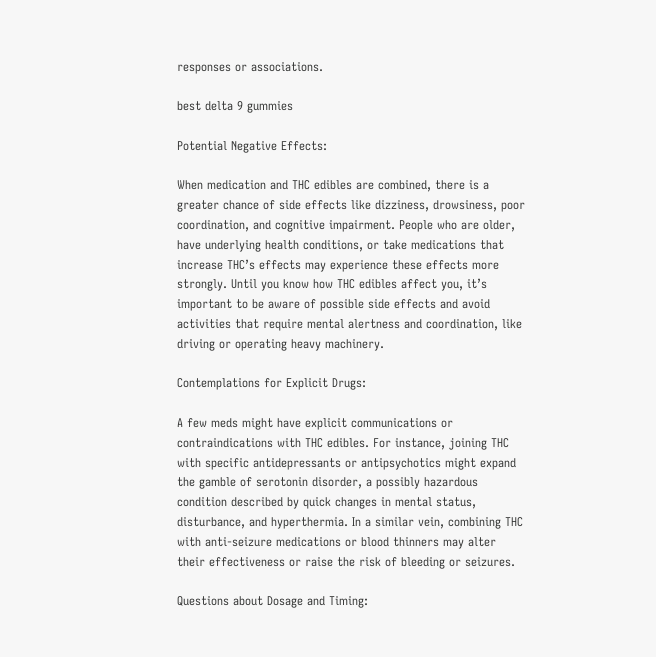responses or associations.

best delta 9 gummies

Potential Negative Effects:

When medication and THC edibles are combined, there is a greater chance of side effects like dizziness, drowsiness, poor coordination, and cognitive impairment. People who are older, have underlying health conditions, or take medications that increase THC’s effects may experience these effects more strongly. Until you know how THC edibles affect you, it’s important to be aware of possible side effects and avoid activities that require mental alertness and coordination, like driving or operating heavy machinery.

Contemplations for Explicit Drugs:

A few meds might have explicit communications or contraindications with THC edibles. For instance, joining THC with specific antidepressants or antipsychotics might expand the gamble of serotonin disorder, a possibly hazardous condition described by quick changes in mental status, disturbance, and hyperthermia. In a similar vein, combining THC with anti-seizure medications or blood thinners may alter their effectiveness or raise the risk of bleeding or seizures.

Questions about Dosage and Timing: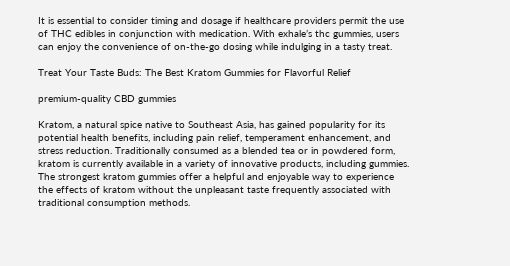It is essential to consider timing and dosage if healthcare providers permit the use of THC edibles in conjunction with medication. With exhale’s thc gummies, users can enjoy the convenience of on-the-go dosing while indulging in a tasty treat.

Treat Your Taste Buds: The Best Kratom Gummies for Flavorful Relief

premium-quality CBD gummies

Kratom, a natural spice native to Southeast Asia, has gained popularity for its potential health benefits, including pain relief, temperament enhancement, and stress reduction. Traditionally consumed as a blended tea or in powdered form, kratom is currently available in a variety of innovative products, including gummies. The strongest kratom gummies offer a helpful and enjoyable way to experience the effects of kratom without the unpleasant taste frequently associated with traditional consumption methods.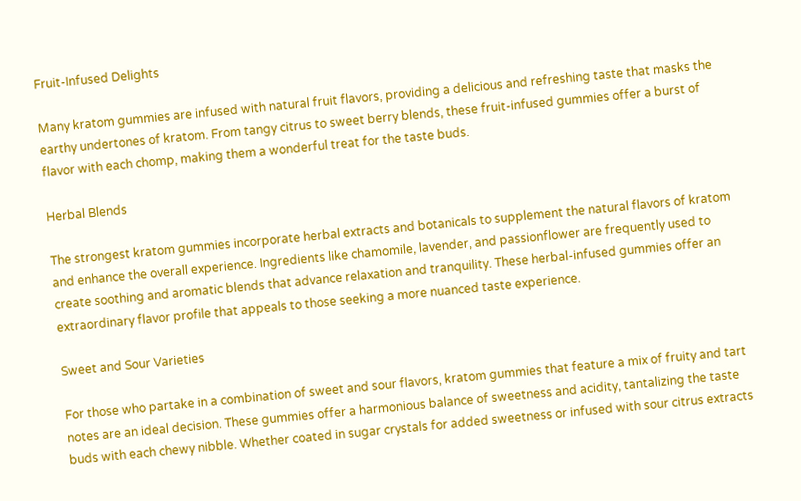Fruit-Infused Delights

Many kratom gummies are infused with natural fruit flavors, providing a delicious and refreshing taste that masks the earthy undertones of kratom. From tangy citrus to sweet berry blends, these fruit-infused gummies offer a burst of flavor with each chomp, making them a wonderful treat for the taste buds.

Herbal Blends

The strongest kratom gummies incorporate herbal extracts and botanicals to supplement the natural flavors of kratom and enhance the overall experience. Ingredients like chamomile, lavender, and passionflower are frequently used to create soothing and aromatic blends that advance relaxation and tranquility. These herbal-infused gummies offer an extraordinary flavor profile that appeals to those seeking a more nuanced taste experience.

Sweet and Sour Varieties

For those who partake in a combination of sweet and sour flavors, kratom gummies that feature a mix of fruity and tart notes are an ideal decision. These gummies offer a harmonious balance of sweetness and acidity, tantalizing the taste buds with each chewy nibble. Whether coated in sugar crystals for added sweetness or infused with sour citrus extracts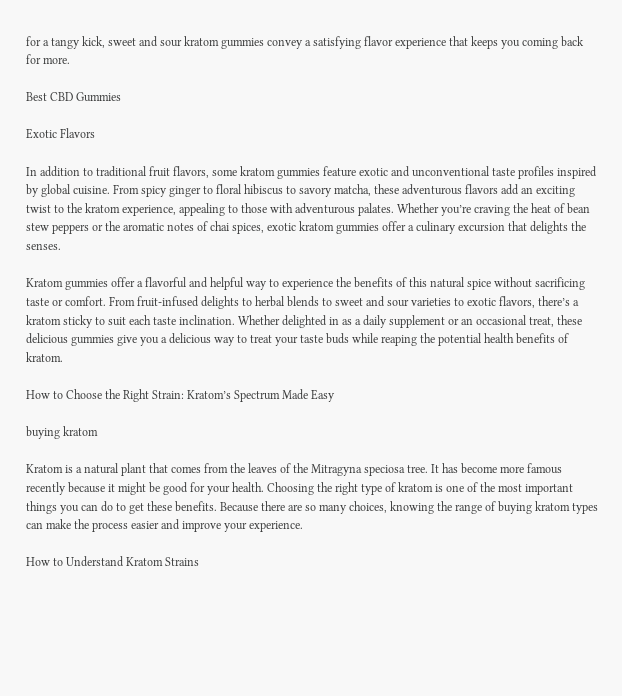for a tangy kick, sweet and sour kratom gummies convey a satisfying flavor experience that keeps you coming back for more.

Best CBD Gummies

Exotic Flavors

In addition to traditional fruit flavors, some kratom gummies feature exotic and unconventional taste profiles inspired by global cuisine. From spicy ginger to floral hibiscus to savory matcha, these adventurous flavors add an exciting twist to the kratom experience, appealing to those with adventurous palates. Whether you’re craving the heat of bean stew peppers or the aromatic notes of chai spices, exotic kratom gummies offer a culinary excursion that delights the senses.

Kratom gummies offer a flavorful and helpful way to experience the benefits of this natural spice without sacrificing taste or comfort. From fruit-infused delights to herbal blends to sweet and sour varieties to exotic flavors, there’s a kratom sticky to suit each taste inclination. Whether delighted in as a daily supplement or an occasional treat, these delicious gummies give you a delicious way to treat your taste buds while reaping the potential health benefits of kratom.

How to Choose the Right Strain: Kratom’s Spectrum Made Easy

buying kratom

Kratom is a natural plant that comes from the leaves of the Mitragyna speciosa tree. It has become more famous recently because it might be good for your health. Choosing the right type of kratom is one of the most important things you can do to get these benefits. Because there are so many choices, knowing the range of buying kratom types can make the process easier and improve your experience.

How to Understand Kratom Strains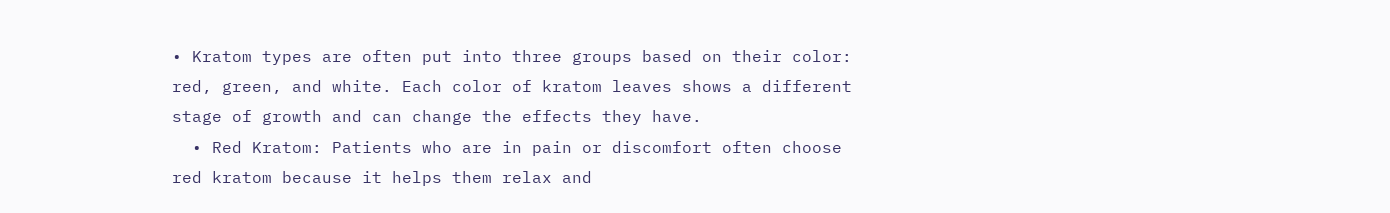• Kratom types are often put into three groups based on their color: red, green, and white. Each color of kratom leaves shows a different stage of growth and can change the effects they have.
  • Red Kratom: Patients who are in pain or discomfort often choose red kratom because it helps them relax and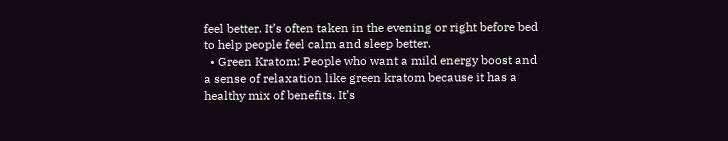feel better. It’s often taken in the evening or right before bed to help people feel calm and sleep better.
  • Green Kratom: People who want a mild energy boost and a sense of relaxation like green kratom because it has a healthy mix of benefits. It’s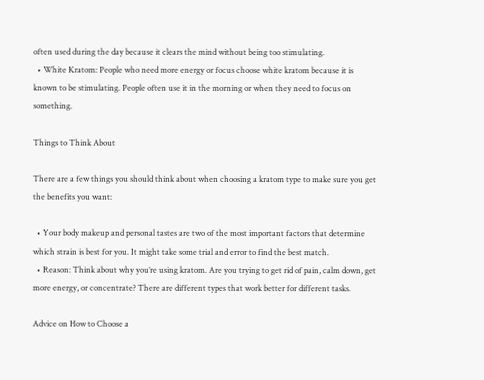often used during the day because it clears the mind without being too stimulating.
  • White Kratom: People who need more energy or focus choose white kratom because it is known to be stimulating. People often use it in the morning or when they need to focus on something.

Things to Think About

There are a few things you should think about when choosing a kratom type to make sure you get the benefits you want:

  • Your body makeup and personal tastes are two of the most important factors that determine which strain is best for you. It might take some trial and error to find the best match.
  • Reason: Think about why you’re using kratom. Are you trying to get rid of pain, calm down, get more energy, or concentrate? There are different types that work better for different tasks.

Advice on How to Choose a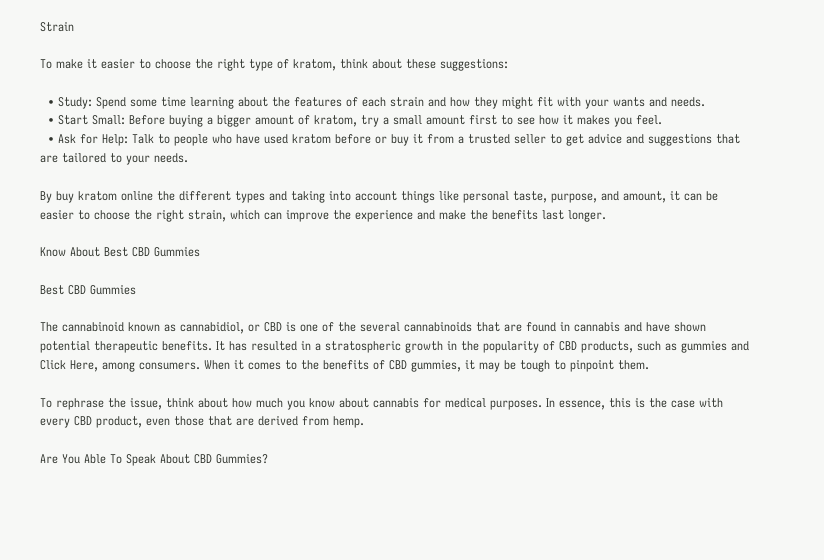Strain

To make it easier to choose the right type of kratom, think about these suggestions:

  • Study: Spend some time learning about the features of each strain and how they might fit with your wants and needs.
  • Start Small: Before buying a bigger amount of kratom, try a small amount first to see how it makes you feel.
  • Ask for Help: Talk to people who have used kratom before or buy it from a trusted seller to get advice and suggestions that are tailored to your needs.

By buy kratom online the different types and taking into account things like personal taste, purpose, and amount, it can be easier to choose the right strain, which can improve the experience and make the benefits last longer.

Know About Best CBD Gummies

Best CBD Gummies

The cannabinoid known as cannabidiol, or CBD is one of the several cannabinoids that are found in cannabis and have shown potential therapeutic benefits. It has resulted in a stratospheric growth in the popularity of CBD products, such as gummies and Click Here, among consumers. When it comes to the benefits of CBD gummies, it may be tough to pinpoint them.

To rephrase the issue, think about how much you know about cannabis for medical purposes. In essence, this is the case with every CBD product, even those that are derived from hemp.

Are You Able To Speak About CBD Gummies?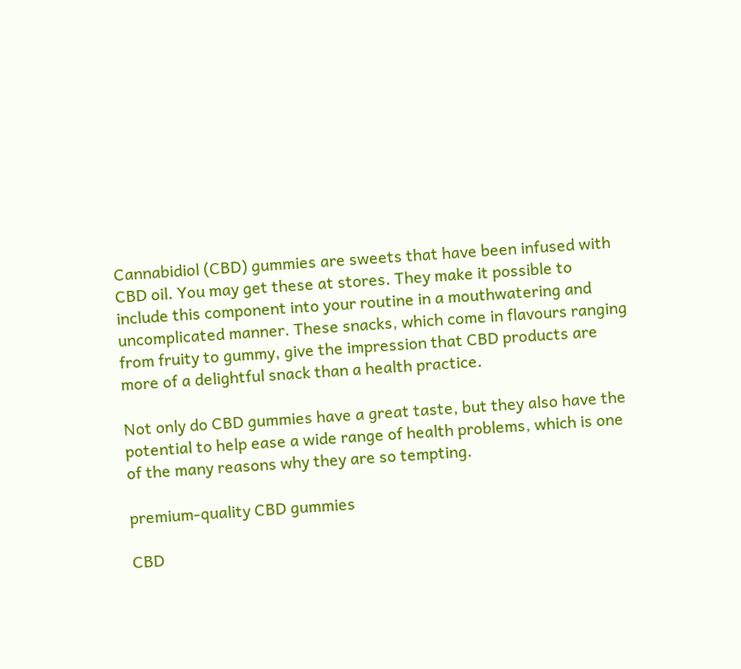Cannabidiol (CBD) gummies are sweets that have been infused with CBD oil. You may get these at stores. They make it possible to include this component into your routine in a mouthwatering and uncomplicated manner. These snacks, which come in flavours ranging from fruity to gummy, give the impression that CBD products are more of a delightful snack than a health practice.

Not only do CBD gummies have a great taste, but they also have the potential to help ease a wide range of health problems, which is one of the many reasons why they are so tempting.

premium-quality CBD gummies

CBD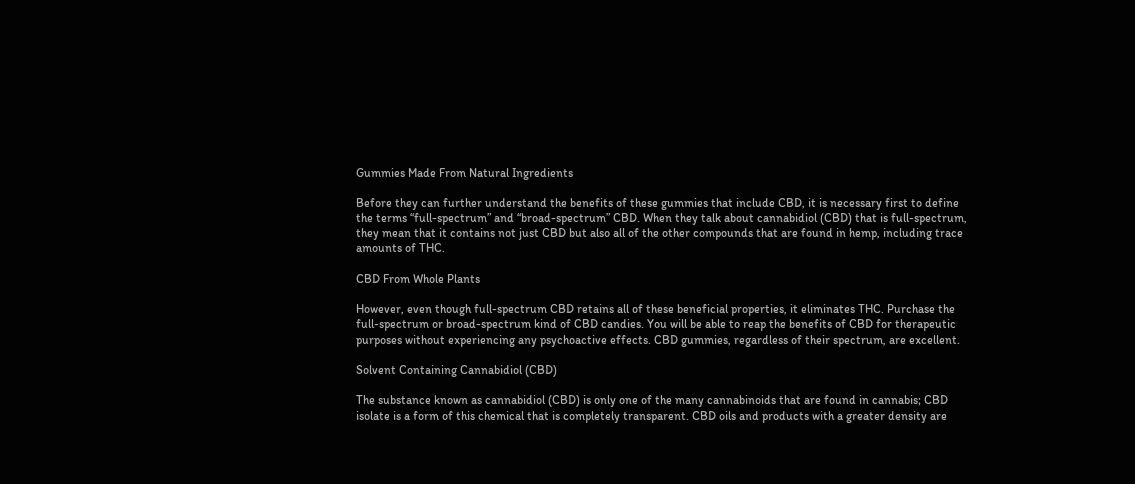Gummies Made From Natural Ingredients

Before they can further understand the benefits of these gummies that include CBD, it is necessary first to define the terms “full-spectrum” and “broad-spectrum” CBD. When they talk about cannabidiol (CBD) that is full-spectrum, they mean that it contains not just CBD but also all of the other compounds that are found in hemp, including trace amounts of THC.

CBD From Whole Plants

However, even though full-spectrum CBD retains all of these beneficial properties, it eliminates THC. Purchase the full-spectrum or broad-spectrum kind of CBD candies. You will be able to reap the benefits of CBD for therapeutic purposes without experiencing any psychoactive effects. CBD gummies, regardless of their spectrum, are excellent.

Solvent Containing Cannabidiol (CBD)

The substance known as cannabidiol (CBD) is only one of the many cannabinoids that are found in cannabis; CBD isolate is a form of this chemical that is completely transparent. CBD oils and products with a greater density are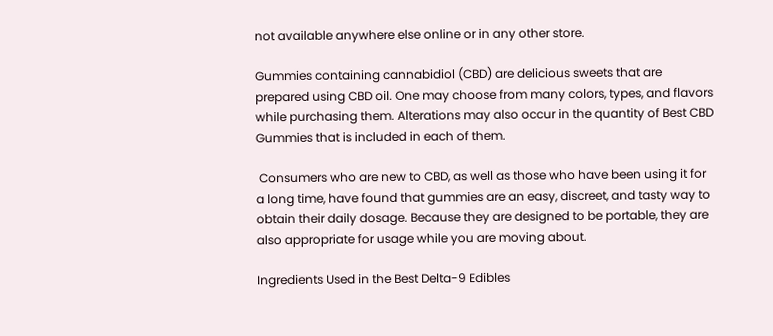not available anywhere else online or in any other store.

Gummies containing cannabidiol (CBD) are delicious sweets that are prepared using CBD oil. One may choose from many colors, types, and flavors while purchasing them. Alterations may also occur in the quantity of Best CBD Gummies that is included in each of them.

 Consumers who are new to CBD, as well as those who have been using it for a long time, have found that gummies are an easy, discreet, and tasty way to obtain their daily dosage. Because they are designed to be portable, they are also appropriate for usage while you are moving about.

Ingredients Used in the Best Delta-9 Edibles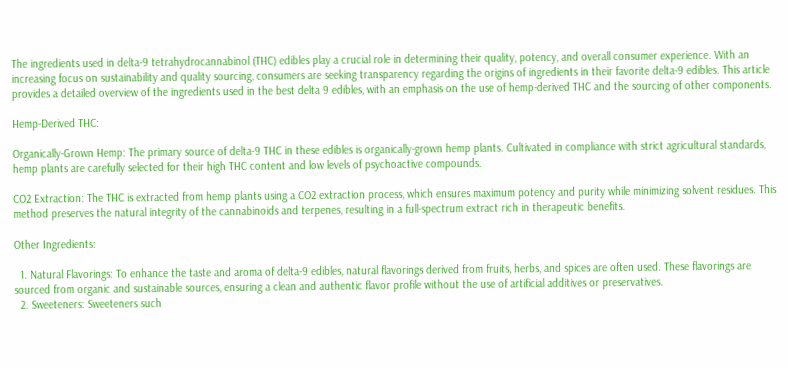The ingredients used in delta-9 tetrahydrocannabinol (THC) edibles play a crucial role in determining their quality, potency, and overall consumer experience. With an increasing focus on sustainability and quality sourcing, consumers are seeking transparency regarding the origins of ingredients in their favorite delta-9 edibles. This article provides a detailed overview of the ingredients used in the best delta 9 edibles, with an emphasis on the use of hemp-derived THC and the sourcing of other components.

Hemp-Derived THC:

Organically-Grown Hemp: The primary source of delta-9 THC in these edibles is organically-grown hemp plants. Cultivated in compliance with strict agricultural standards, hemp plants are carefully selected for their high THC content and low levels of psychoactive compounds.

CO2 Extraction: The THC is extracted from hemp plants using a CO2 extraction process, which ensures maximum potency and purity while minimizing solvent residues. This method preserves the natural integrity of the cannabinoids and terpenes, resulting in a full-spectrum extract rich in therapeutic benefits.

Other Ingredients:

  1. Natural Flavorings: To enhance the taste and aroma of delta-9 edibles, natural flavorings derived from fruits, herbs, and spices are often used. These flavorings are sourced from organic and sustainable sources, ensuring a clean and authentic flavor profile without the use of artificial additives or preservatives.
  2. Sweeteners: Sweeteners such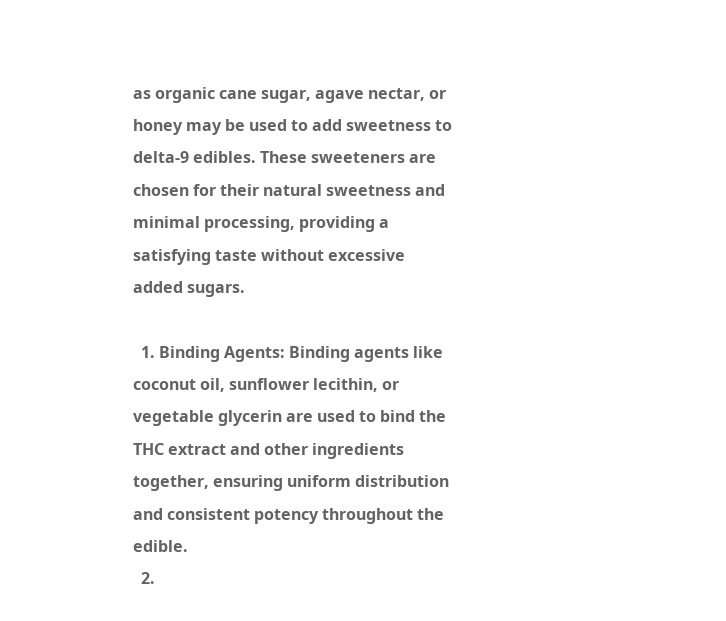as organic cane sugar, agave nectar, or honey may be used to add sweetness to delta-9 edibles. These sweeteners are chosen for their natural sweetness and minimal processing, providing a satisfying taste without excessive added sugars.

  1. Binding Agents: Binding agents like coconut oil, sunflower lecithin, or vegetable glycerin are used to bind the THC extract and other ingredients together, ensuring uniform distribution and consistent potency throughout the edible.
  2.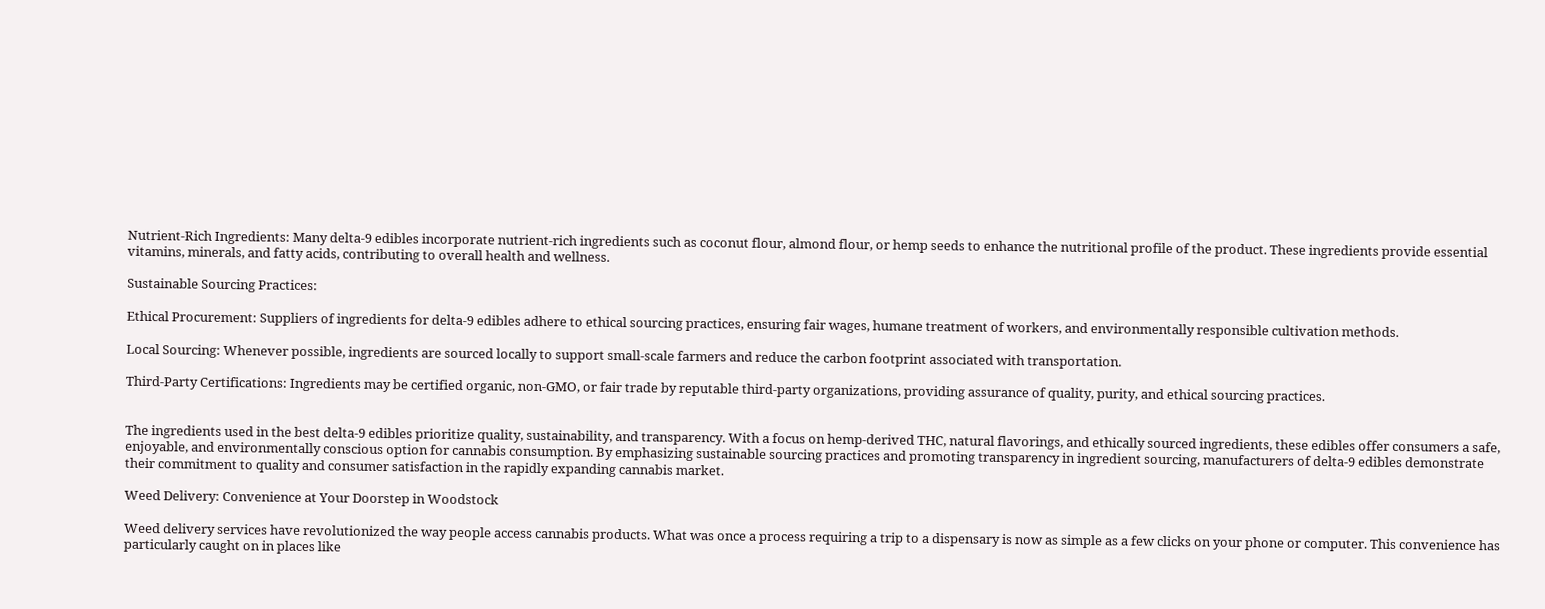Nutrient-Rich Ingredients: Many delta-9 edibles incorporate nutrient-rich ingredients such as coconut flour, almond flour, or hemp seeds to enhance the nutritional profile of the product. These ingredients provide essential vitamins, minerals, and fatty acids, contributing to overall health and wellness.

Sustainable Sourcing Practices:

Ethical Procurement: Suppliers of ingredients for delta-9 edibles adhere to ethical sourcing practices, ensuring fair wages, humane treatment of workers, and environmentally responsible cultivation methods.

Local Sourcing: Whenever possible, ingredients are sourced locally to support small-scale farmers and reduce the carbon footprint associated with transportation.

Third-Party Certifications: Ingredients may be certified organic, non-GMO, or fair trade by reputable third-party organizations, providing assurance of quality, purity, and ethical sourcing practices.


The ingredients used in the best delta-9 edibles prioritize quality, sustainability, and transparency. With a focus on hemp-derived THC, natural flavorings, and ethically sourced ingredients, these edibles offer consumers a safe, enjoyable, and environmentally conscious option for cannabis consumption. By emphasizing sustainable sourcing practices and promoting transparency in ingredient sourcing, manufacturers of delta-9 edibles demonstrate their commitment to quality and consumer satisfaction in the rapidly expanding cannabis market.

Weed Delivery: Convenience at Your Doorstep in Woodstock

Weed delivery services have revolutionized the way people access cannabis products. What was once a process requiring a trip to a dispensary is now as simple as a few clicks on your phone or computer. This convenience has particularly caught on in places like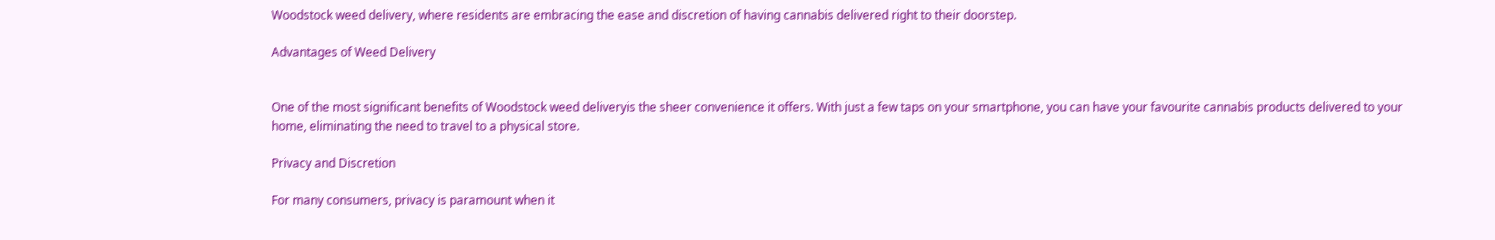Woodstock weed delivery, where residents are embracing the ease and discretion of having cannabis delivered right to their doorstep.

Advantages of Weed Delivery


One of the most significant benefits of Woodstock weed deliveryis the sheer convenience it offers. With just a few taps on your smartphone, you can have your favourite cannabis products delivered to your home, eliminating the need to travel to a physical store.

Privacy and Discretion

For many consumers, privacy is paramount when it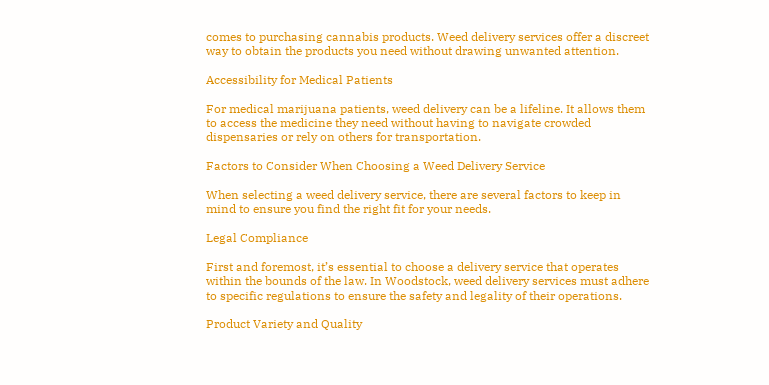comes to purchasing cannabis products. Weed delivery services offer a discreet way to obtain the products you need without drawing unwanted attention.

Accessibility for Medical Patients

For medical marijuana patients, weed delivery can be a lifeline. It allows them to access the medicine they need without having to navigate crowded dispensaries or rely on others for transportation.

Factors to Consider When Choosing a Weed Delivery Service

When selecting a weed delivery service, there are several factors to keep in mind to ensure you find the right fit for your needs.

Legal Compliance

First and foremost, it’s essential to choose a delivery service that operates within the bounds of the law. In Woodstock, weed delivery services must adhere to specific regulations to ensure the safety and legality of their operations.

Product Variety and Quality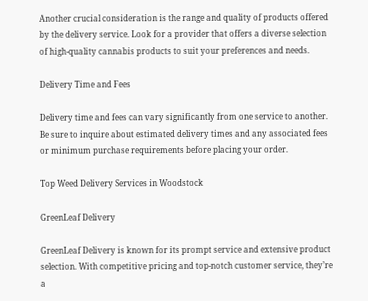Another crucial consideration is the range and quality of products offered by the delivery service. Look for a provider that offers a diverse selection of high-quality cannabis products to suit your preferences and needs.

Delivery Time and Fees

Delivery time and fees can vary significantly from one service to another. Be sure to inquire about estimated delivery times and any associated fees or minimum purchase requirements before placing your order.

Top Weed Delivery Services in Woodstock

GreenLeaf Delivery

GreenLeaf Delivery is known for its prompt service and extensive product selection. With competitive pricing and top-notch customer service, they’re a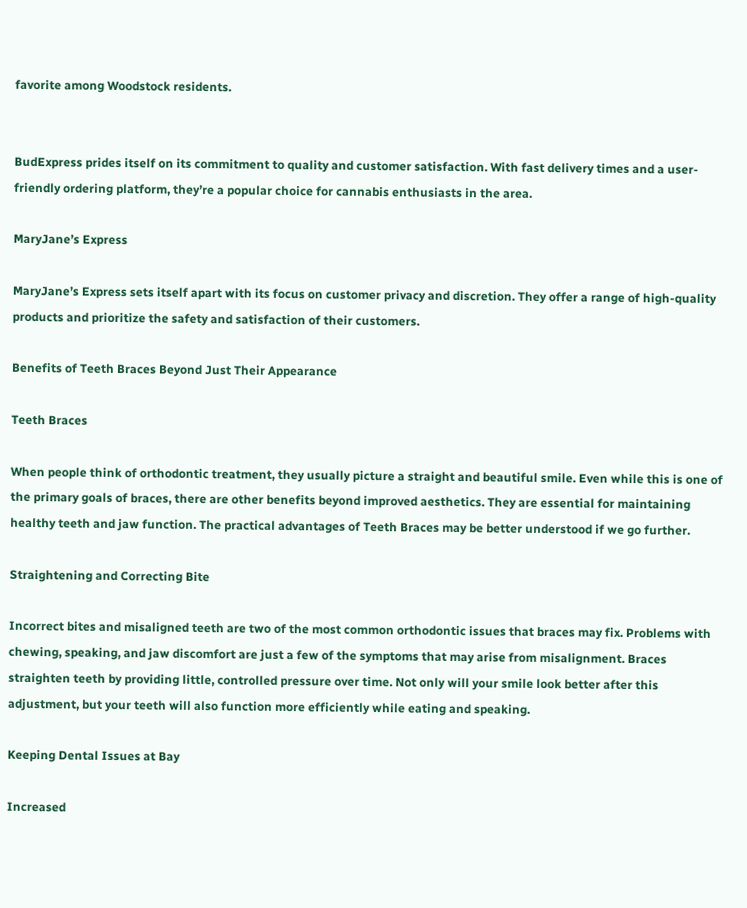favorite among Woodstock residents.


BudExpress prides itself on its commitment to quality and customer satisfaction. With fast delivery times and a user-friendly ordering platform, they’re a popular choice for cannabis enthusiasts in the area.

MaryJane’s Express

MaryJane’s Express sets itself apart with its focus on customer privacy and discretion. They offer a range of high-quality products and prioritize the safety and satisfaction of their customers.

Benefits of Teeth Braces Beyond Just Their Appearance

Teeth Braces

When people think of orthodontic treatment, they usually picture a straight and beautiful smile. Even while this is one of the primary goals of braces, there are other benefits beyond improved aesthetics. They are essential for maintaining healthy teeth and jaw function. The practical advantages of Teeth Braces may be better understood if we go further.

Straightening and Correcting Bite

Incorrect bites and misaligned teeth are two of the most common orthodontic issues that braces may fix. Problems with chewing, speaking, and jaw discomfort are just a few of the symptoms that may arise from misalignment. Braces straighten teeth by providing little, controlled pressure over time. Not only will your smile look better after this adjustment, but your teeth will also function more efficiently while eating and speaking.

Keeping Dental Issues at Bay

Increased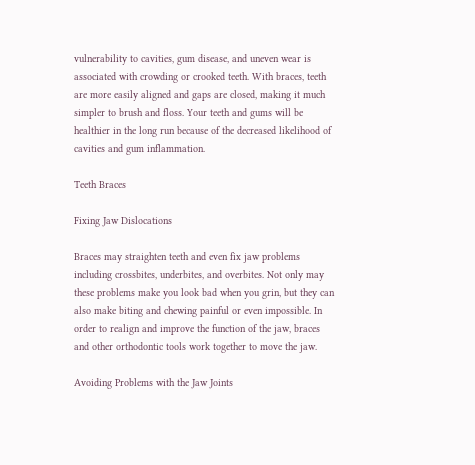vulnerability to cavities, gum disease, and uneven wear is associated with crowding or crooked teeth. With braces, teeth are more easily aligned and gaps are closed, making it much simpler to brush and floss. Your teeth and gums will be healthier in the long run because of the decreased likelihood of cavities and gum inflammation.

Teeth Braces

Fixing Jaw Dislocations

Braces may straighten teeth and even fix jaw problems including crossbites, underbites, and overbites. Not only may these problems make you look bad when you grin, but they can also make biting and chewing painful or even impossible. In order to realign and improve the function of the jaw, braces and other orthodontic tools work together to move the jaw.

Avoiding Problems with the Jaw Joints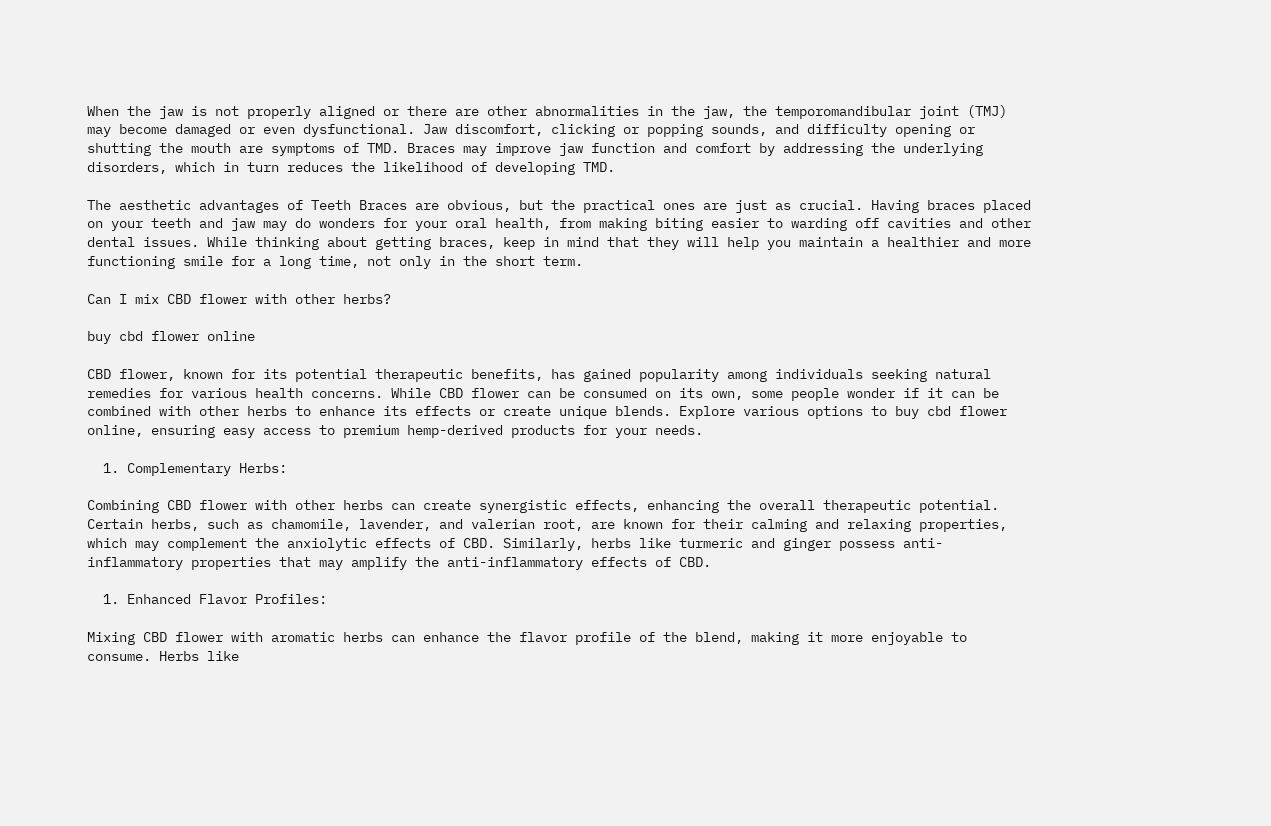When the jaw is not properly aligned or there are other abnormalities in the jaw, the temporomandibular joint (TMJ) may become damaged or even dysfunctional. Jaw discomfort, clicking or popping sounds, and difficulty opening or shutting the mouth are symptoms of TMD. Braces may improve jaw function and comfort by addressing the underlying disorders, which in turn reduces the likelihood of developing TMD.

The aesthetic advantages of Teeth Braces are obvious, but the practical ones are just as crucial. Having braces placed on your teeth and jaw may do wonders for your oral health, from making biting easier to warding off cavities and other dental issues. While thinking about getting braces, keep in mind that they will help you maintain a healthier and more functioning smile for a long time, not only in the short term.

Can I mix CBD flower with other herbs?

buy cbd flower online

CBD flower, known for its potential therapeutic benefits, has gained popularity among individuals seeking natural remedies for various health concerns. While CBD flower can be consumed on its own, some people wonder if it can be combined with other herbs to enhance its effects or create unique blends. Explore various options to buy cbd flower online, ensuring easy access to premium hemp-derived products for your needs.

  1. Complementary Herbs:

Combining CBD flower with other herbs can create synergistic effects, enhancing the overall therapeutic potential. Certain herbs, such as chamomile, lavender, and valerian root, are known for their calming and relaxing properties, which may complement the anxiolytic effects of CBD. Similarly, herbs like turmeric and ginger possess anti-inflammatory properties that may amplify the anti-inflammatory effects of CBD.

  1. Enhanced Flavor Profiles:

Mixing CBD flower with aromatic herbs can enhance the flavor profile of the blend, making it more enjoyable to consume. Herbs like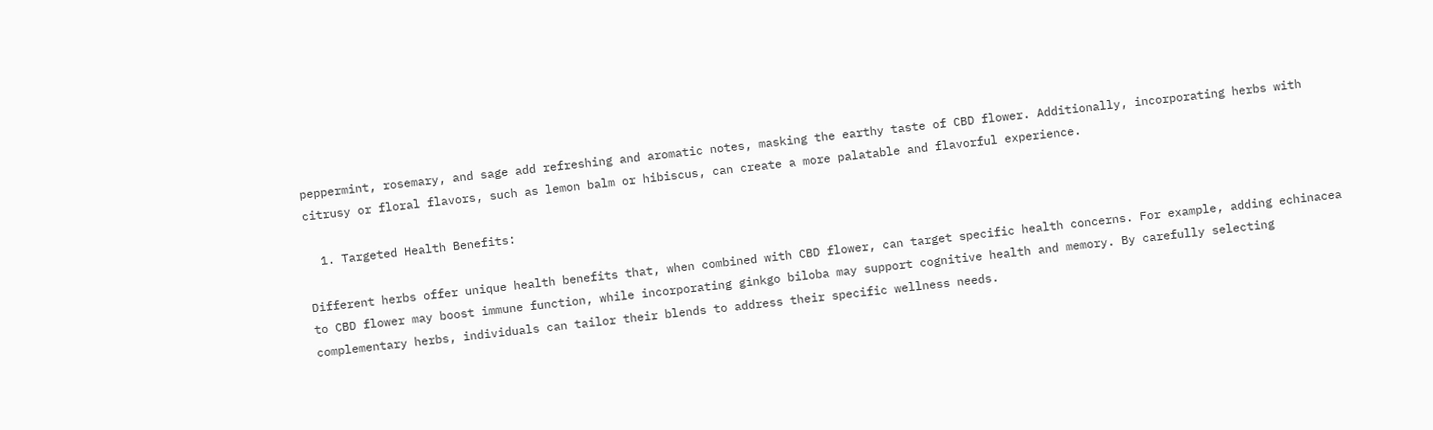peppermint, rosemary, and sage add refreshing and aromatic notes, masking the earthy taste of CBD flower. Additionally, incorporating herbs with citrusy or floral flavors, such as lemon balm or hibiscus, can create a more palatable and flavorful experience.

  1. Targeted Health Benefits:

Different herbs offer unique health benefits that, when combined with CBD flower, can target specific health concerns. For example, adding echinacea to CBD flower may boost immune function, while incorporating ginkgo biloba may support cognitive health and memory. By carefully selecting complementary herbs, individuals can tailor their blends to address their specific wellness needs.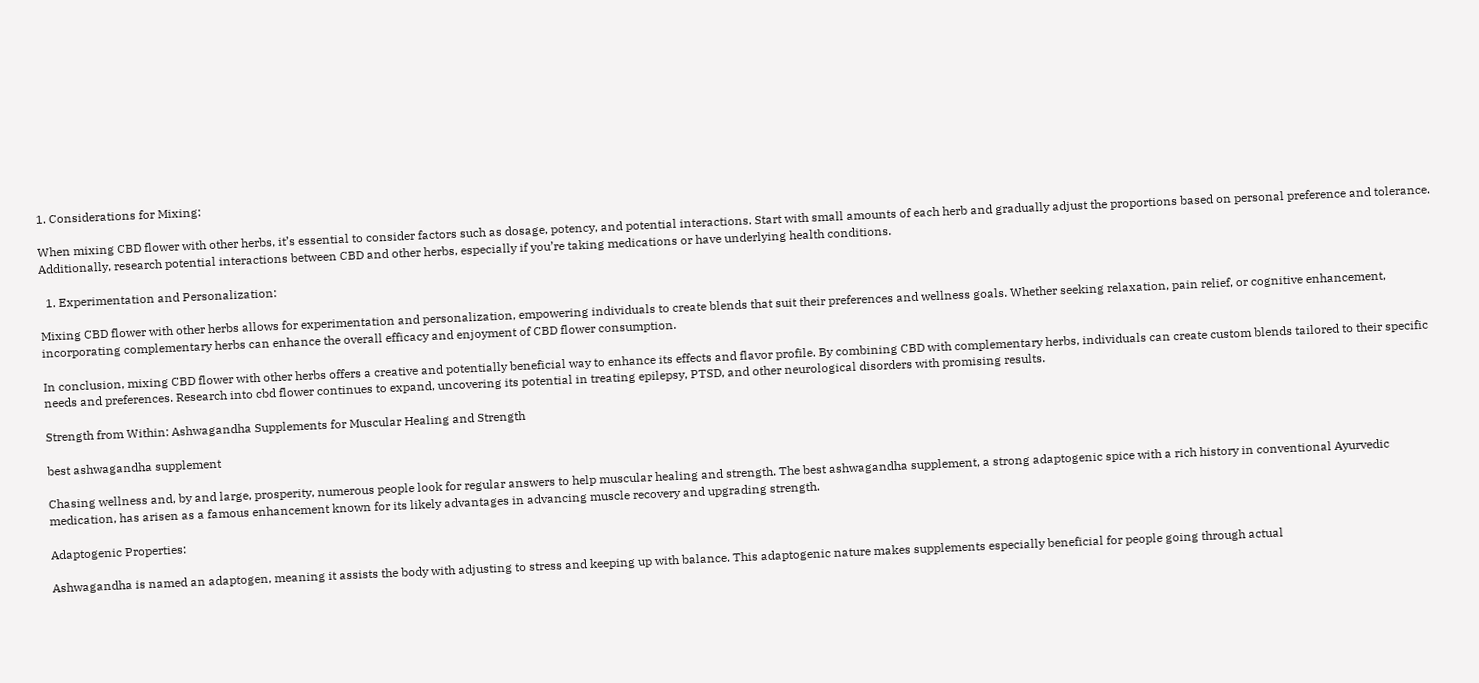1. Considerations for Mixing:

When mixing CBD flower with other herbs, it’s essential to consider factors such as dosage, potency, and potential interactions. Start with small amounts of each herb and gradually adjust the proportions based on personal preference and tolerance. Additionally, research potential interactions between CBD and other herbs, especially if you’re taking medications or have underlying health conditions.

  1. Experimentation and Personalization:

Mixing CBD flower with other herbs allows for experimentation and personalization, empowering individuals to create blends that suit their preferences and wellness goals. Whether seeking relaxation, pain relief, or cognitive enhancement, incorporating complementary herbs can enhance the overall efficacy and enjoyment of CBD flower consumption.

In conclusion, mixing CBD flower with other herbs offers a creative and potentially beneficial way to enhance its effects and flavor profile. By combining CBD with complementary herbs, individuals can create custom blends tailored to their specific needs and preferences. Research into cbd flower continues to expand, uncovering its potential in treating epilepsy, PTSD, and other neurological disorders with promising results.

Strength from Within: Ashwagandha Supplements for Muscular Healing and Strength

best ashwagandha supplement

Chasing wellness and, by and large, prosperity, numerous people look for regular answers to help muscular healing and strength. The best ashwagandha supplement, a strong adaptogenic spice with a rich history in conventional Ayurvedic medication, has arisen as a famous enhancement known for its likely advantages in advancing muscle recovery and upgrading strength.

Adaptogenic Properties:

Ashwagandha is named an adaptogen, meaning it assists the body with adjusting to stress and keeping up with balance. This adaptogenic nature makes supplements especially beneficial for people going through actual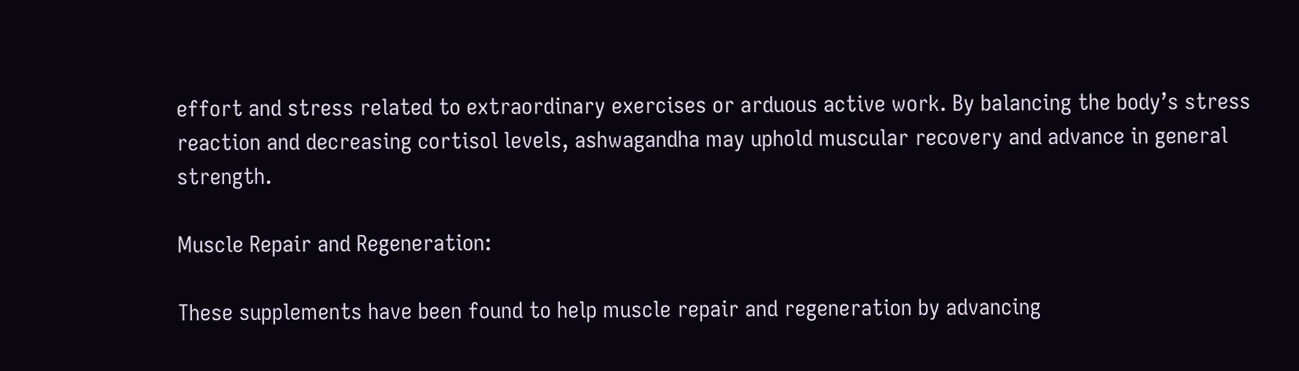effort and stress related to extraordinary exercises or arduous active work. By balancing the body’s stress reaction and decreasing cortisol levels, ashwagandha may uphold muscular recovery and advance in general strength.

Muscle Repair and Regeneration:

These supplements have been found to help muscle repair and regeneration by advancing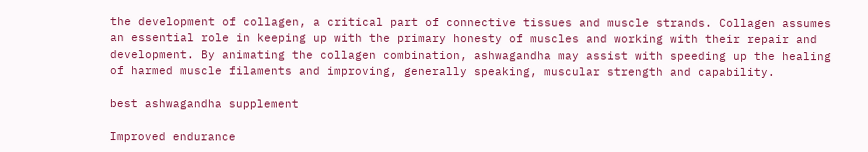the development of collagen, a critical part of connective tissues and muscle strands. Collagen assumes an essential role in keeping up with the primary honesty of muscles and working with their repair and development. By animating the collagen combination, ashwagandha may assist with speeding up the healing of harmed muscle filaments and improving, generally speaking, muscular strength and capability.

best ashwagandha supplement

Improved endurance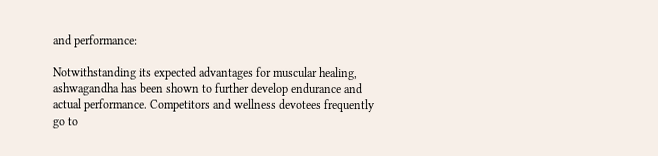and performance:

Notwithstanding its expected advantages for muscular healing, ashwagandha has been shown to further develop endurance and actual performance. Competitors and wellness devotees frequently go to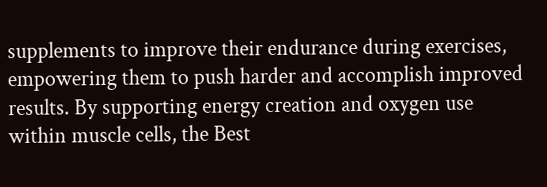supplements to improve their endurance during exercises, empowering them to push harder and accomplish improved results. By supporting energy creation and oxygen use within muscle cells, the Best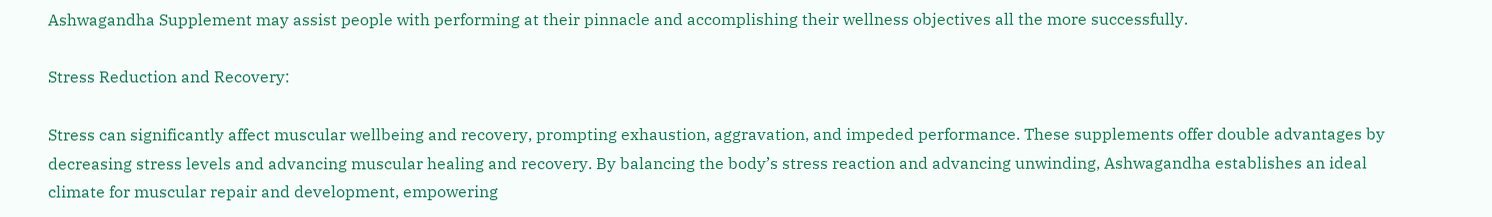Ashwagandha Supplement may assist people with performing at their pinnacle and accomplishing their wellness objectives all the more successfully.

Stress Reduction and Recovery:

Stress can significantly affect muscular wellbeing and recovery, prompting exhaustion, aggravation, and impeded performance. These supplements offer double advantages by decreasing stress levels and advancing muscular healing and recovery. By balancing the body’s stress reaction and advancing unwinding, Ashwagandha establishes an ideal climate for muscular repair and development, empowering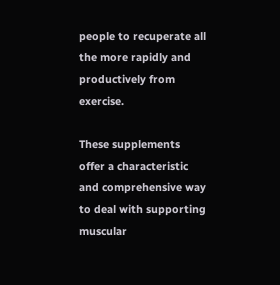people to recuperate all the more rapidly and productively from exercise.

These supplements offer a characteristic and comprehensive way to deal with supporting muscular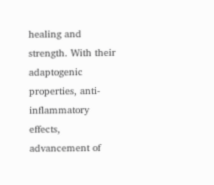healing and strength. With their adaptogenic properties, anti-inflammatory effects, advancement of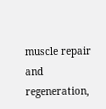muscle repair and regeneration,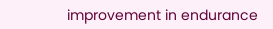improvement in endurance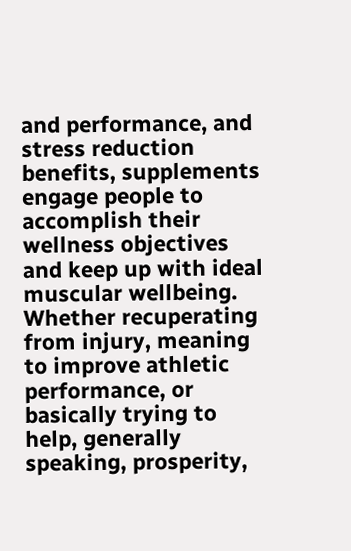and performance, and stress reduction benefits, supplements engage people to accomplish their wellness objectives and keep up with ideal muscular wellbeing. Whether recuperating from injury, meaning to improve athletic performance, or basically trying to help, generally speaking, prosperity,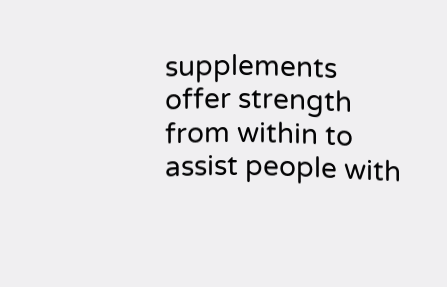supplements offer strength from within to assist people with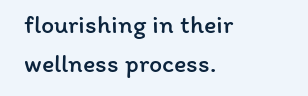flourishing in their wellness process.